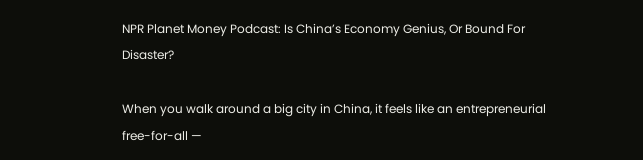NPR Planet Money Podcast: Is China’s Economy Genius, Or Bound For Disaster?

When you walk around a big city in China, it feels like an entrepreneurial free-for-all —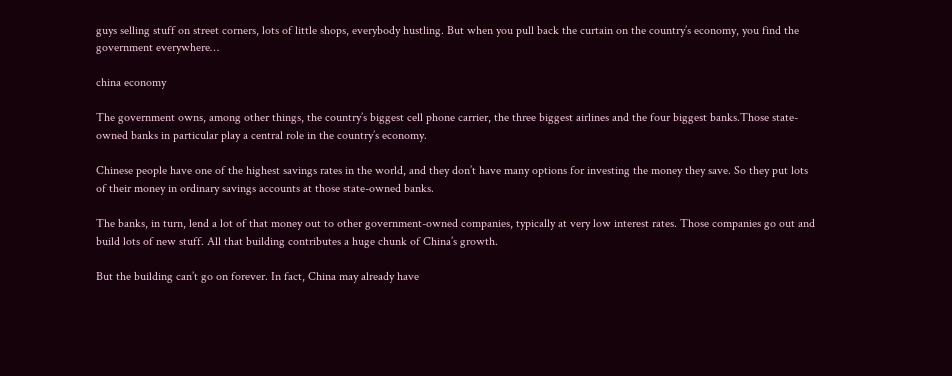guys selling stuff on street corners, lots of little shops, everybody hustling. But when you pull back the curtain on the country’s economy, you find the government everywhere…

china economy

The government owns, among other things, the country’s biggest cell phone carrier, the three biggest airlines and the four biggest banks.Those state-owned banks in particular play a central role in the country’s economy.

Chinese people have one of the highest savings rates in the world, and they don’t have many options for investing the money they save. So they put lots of their money in ordinary savings accounts at those state-owned banks.

The banks, in turn, lend a lot of that money out to other government-owned companies, typically at very low interest rates. Those companies go out and build lots of new stuff. All that building contributes a huge chunk of China’s growth.

But the building can’t go on forever. In fact, China may already have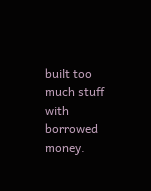built too much stuff with borrowed money.